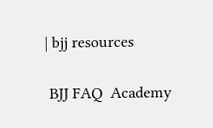| bjj resources

 BJJ FAQ  Academy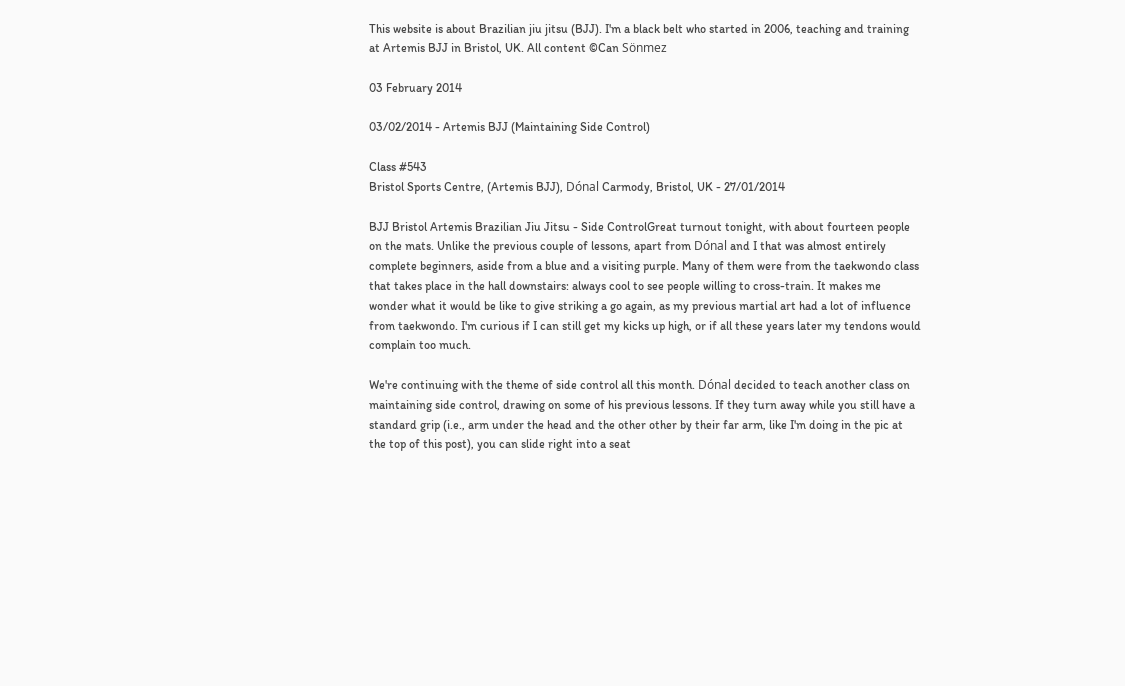This website is about Brazilian jiu jitsu (BJJ). I'm a black belt who started in 2006, teaching and training at Artemis BJJ in Bristol, UK. All content ©Can Sönmez

03 February 2014

03/02/2014 - Artemis BJJ (Maintaining Side Control)

Class #543
Bristol Sports Centre, (Artemis BJJ), Dónal Carmody, Bristol, UK - 27/01/2014

BJJ Bristol Artemis Brazilian Jiu Jitsu - Side ControlGreat turnout tonight, with about fourteen people on the mats. Unlike the previous couple of lessons, apart from Dónal and I that was almost entirely complete beginners, aside from a blue and a visiting purple. Many of them were from the taekwondo class that takes place in the hall downstairs: always cool to see people willing to cross-train. It makes me wonder what it would be like to give striking a go again, as my previous martial art had a lot of influence from taekwondo. I'm curious if I can still get my kicks up high, or if all these years later my tendons would complain too much.

We're continuing with the theme of side control all this month. Dónal decided to teach another class on maintaining side control, drawing on some of his previous lessons. If they turn away while you still have a standard grip (i.e., arm under the head and the other other by their far arm, like I'm doing in the pic at the top of this post), you can slide right into a seat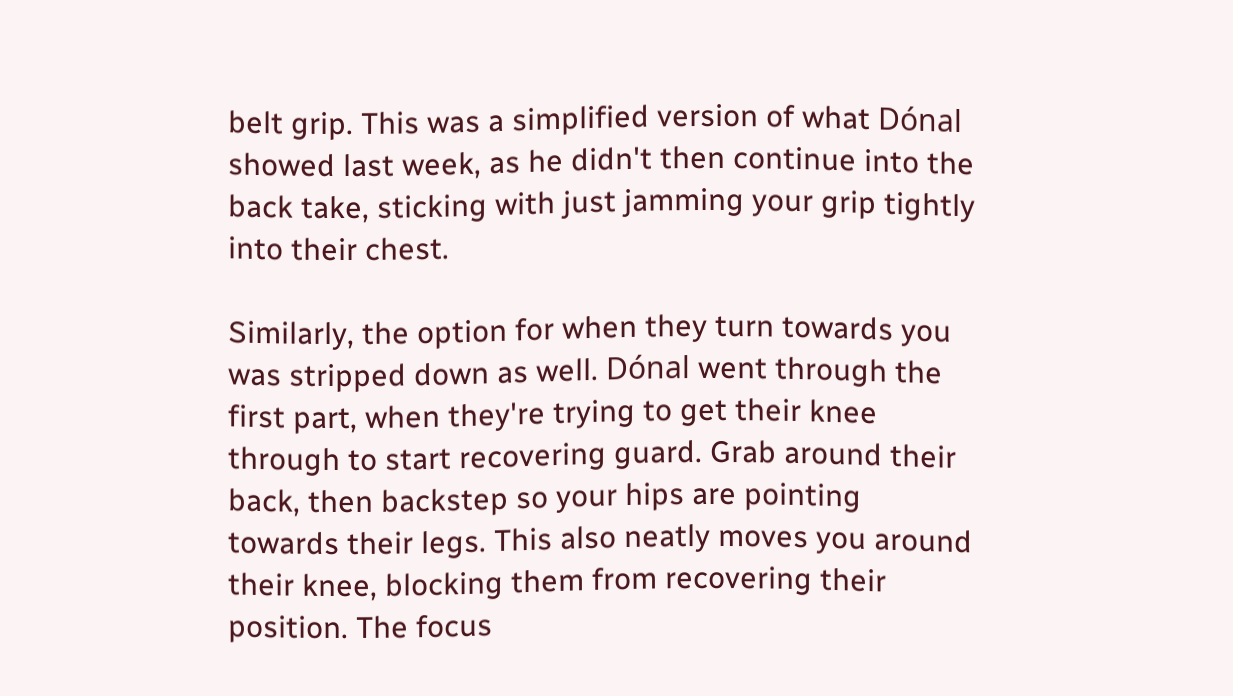belt grip. This was a simplified version of what Dónal showed last week, as he didn't then continue into the back take, sticking with just jamming your grip tightly into their chest.

Similarly, the option for when they turn towards you was stripped down as well. Dónal went through the first part, when they're trying to get their knee through to start recovering guard. Grab around their back, then backstep so your hips are pointing towards their legs. This also neatly moves you around their knee, blocking them from recovering their position. The focus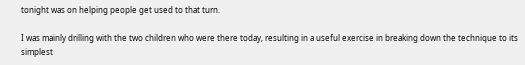tonight was on helping people get used to that turn.

I was mainly drilling with the two children who were there today, resulting in a useful exercise in breaking down the technique to its simplest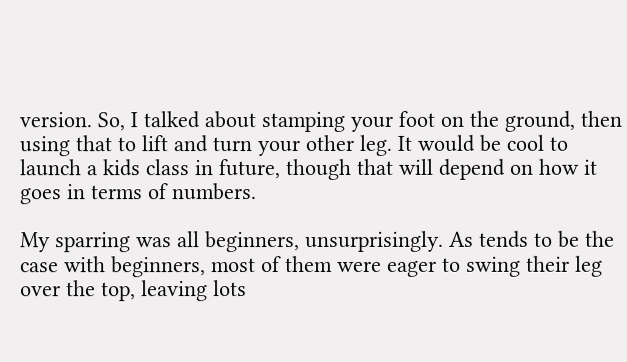version. So, I talked about stamping your foot on the ground, then using that to lift and turn your other leg. It would be cool to launch a kids class in future, though that will depend on how it goes in terms of numbers.

My sparring was all beginners, unsurprisingly. As tends to be the case with beginners, most of them were eager to swing their leg over the top, leaving lots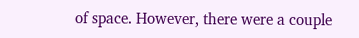of space. However, there were a couple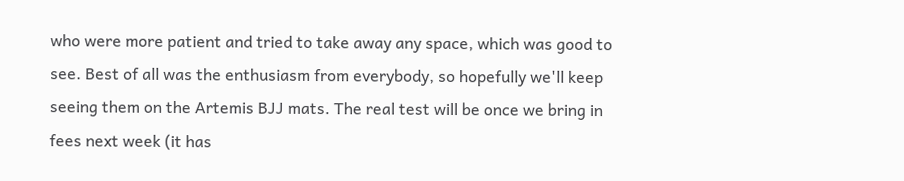who were more patient and tried to take away any space, which was good to see. Best of all was the enthusiasm from everybody, so hopefully we'll keep seeing them on the Artemis BJJ mats. The real test will be once we bring in fees next week (it has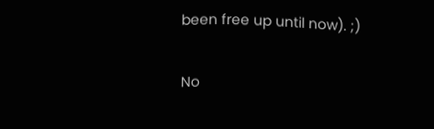been free up until now). ;)

No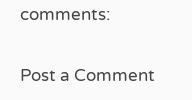comments:

Post a Comment